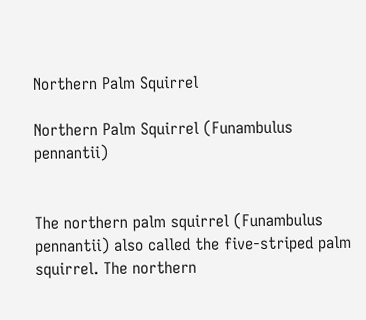Northern Palm Squirrel

Northern Palm Squirrel (Funambulus pennantii)


The northern palm squirrel (Funambulus pennantii) also called the five-striped palm squirrel. The northern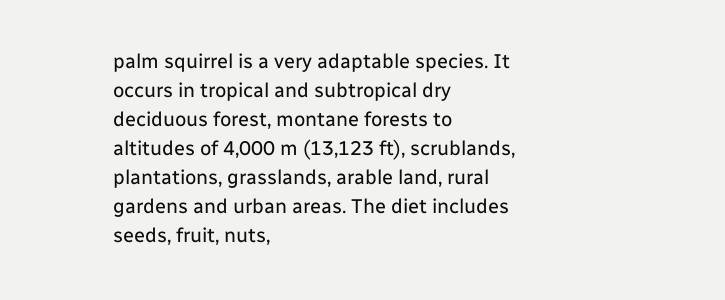palm squirrel is a very adaptable species. It occurs in tropical and subtropical dry deciduous forest, montane forests to altitudes of 4,000 m (13,123 ft), scrublands, plantations, grasslands, arable land, rural gardens and urban areas. The diet includes seeds, fruit, nuts,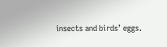insects and birds’ eggs.